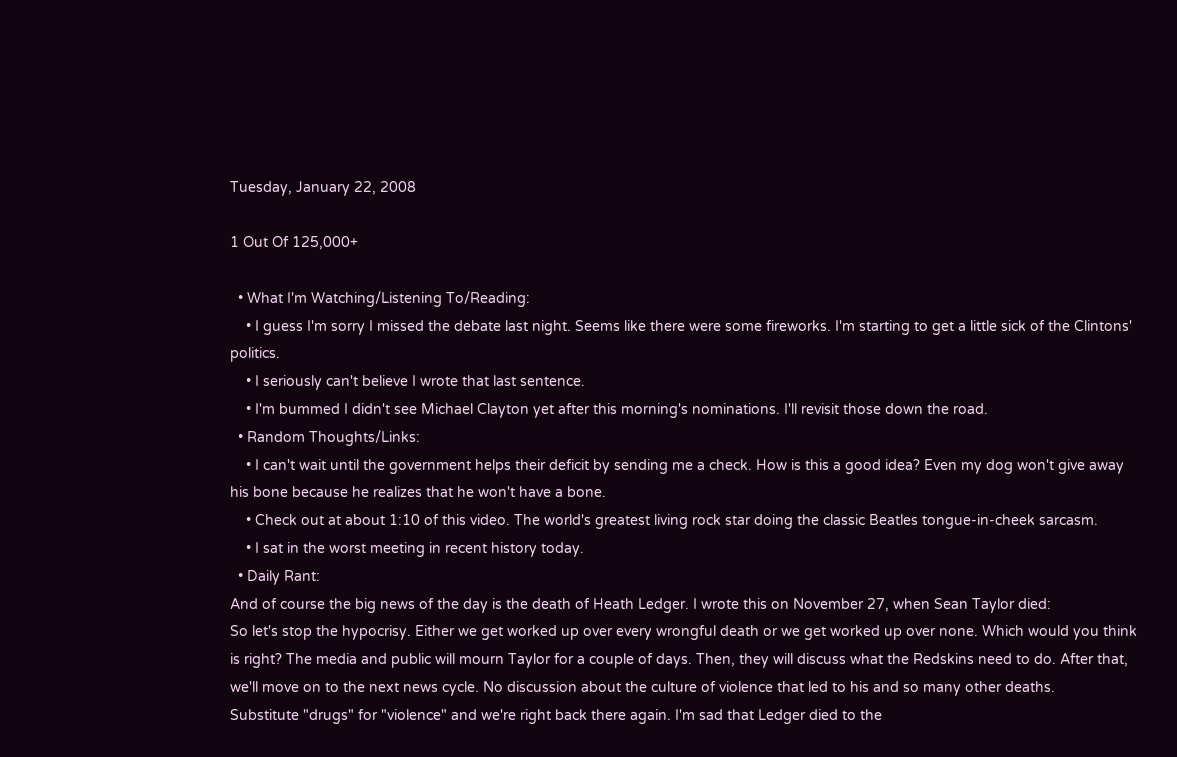Tuesday, January 22, 2008

1 Out Of 125,000+

  • What I'm Watching/Listening To/Reading:
    • I guess I'm sorry I missed the debate last night. Seems like there were some fireworks. I'm starting to get a little sick of the Clintons' politics.
    • I seriously can't believe I wrote that last sentence.
    • I'm bummed I didn't see Michael Clayton yet after this morning's nominations. I'll revisit those down the road.
  • Random Thoughts/Links:
    • I can't wait until the government helps their deficit by sending me a check. How is this a good idea? Even my dog won't give away his bone because he realizes that he won't have a bone.
    • Check out at about 1:10 of this video. The world's greatest living rock star doing the classic Beatles tongue-in-cheek sarcasm.
    • I sat in the worst meeting in recent history today.
  • Daily Rant:
And of course the big news of the day is the death of Heath Ledger. I wrote this on November 27, when Sean Taylor died:
So let's stop the hypocrisy. Either we get worked up over every wrongful death or we get worked up over none. Which would you think is right? The media and public will mourn Taylor for a couple of days. Then, they will discuss what the Redskins need to do. After that, we'll move on to the next news cycle. No discussion about the culture of violence that led to his and so many other deaths.
Substitute "drugs" for "violence" and we're right back there again. I'm sad that Ledger died to the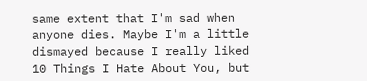same extent that I'm sad when anyone dies. Maybe I'm a little dismayed because I really liked 10 Things I Hate About You, but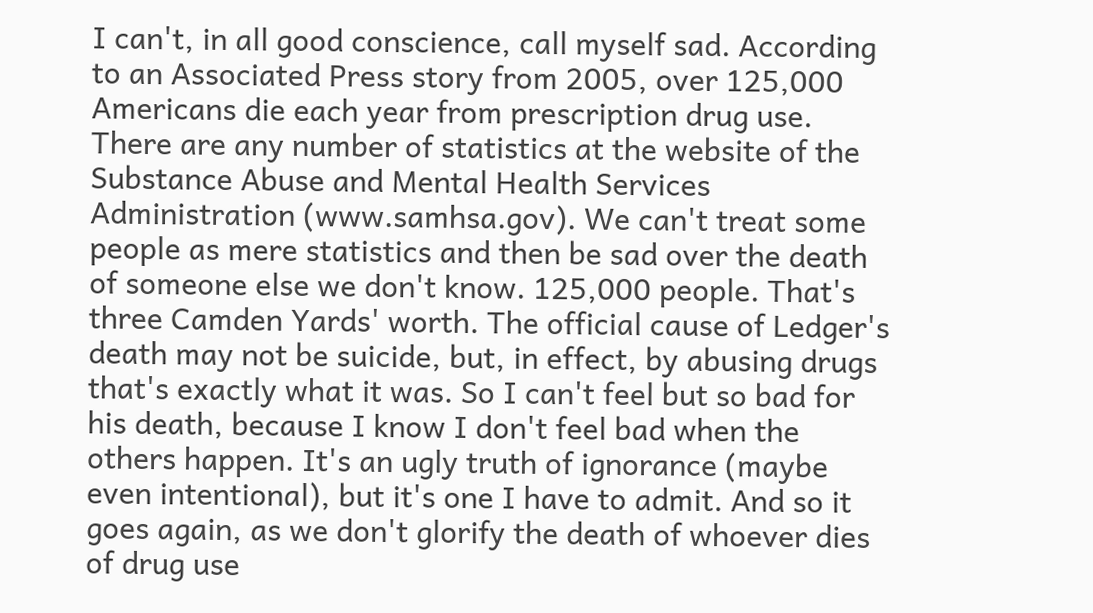I can't, in all good conscience, call myself sad. According to an Associated Press story from 2005, over 125,000 Americans die each year from prescription drug use. There are any number of statistics at the website of the Substance Abuse and Mental Health Services Administration (www.samhsa.gov). We can't treat some people as mere statistics and then be sad over the death of someone else we don't know. 125,000 people. That's three Camden Yards' worth. The official cause of Ledger's death may not be suicide, but, in effect, by abusing drugs that's exactly what it was. So I can't feel but so bad for his death, because I know I don't feel bad when the others happen. It's an ugly truth of ignorance (maybe even intentional), but it's one I have to admit. And so it goes again, as we don't glorify the death of whoever dies of drug use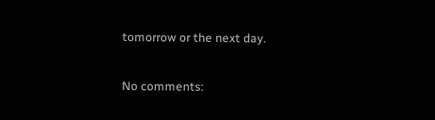tomorrow or the next day.

No comments: